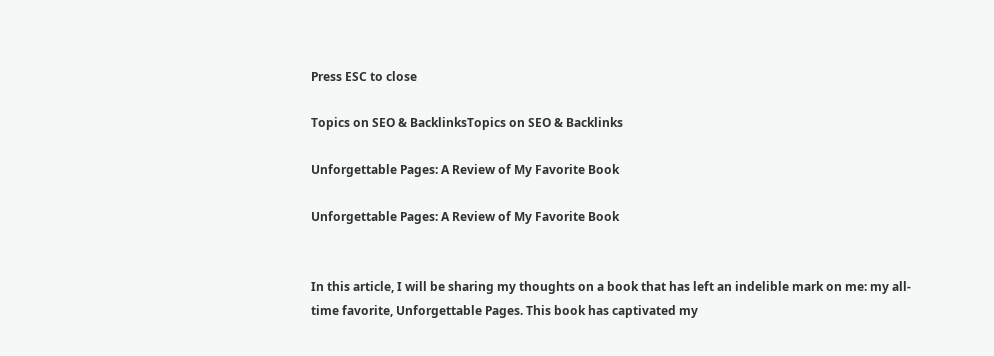Press ESC to close

Topics on SEO & BacklinksTopics on SEO & Backlinks

Unforgettable Pages: A Review of My Favorite Book

Unforgettable Pages: A Review of My Favorite Book


In this article, I will be sharing my thoughts on a book that has left an indelible mark on me: my all-time favorite, Unforgettable Pages. This book has captivated my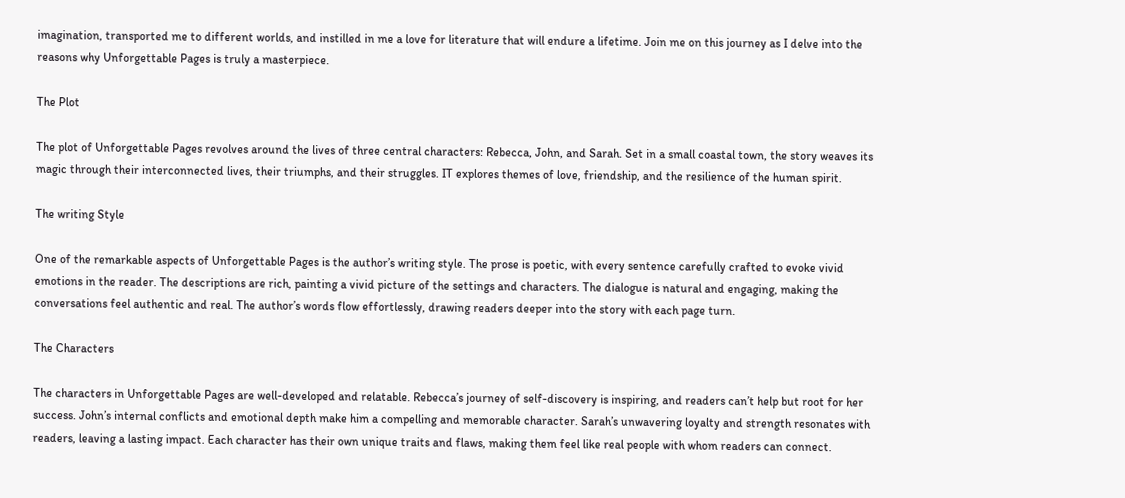imagination, transported me to different worlds, and instilled in me a love for literature that will endure a lifetime. Join me on this journey as I delve into the reasons why Unforgettable Pages is truly a masterpiece.

The Plot

The plot of Unforgettable Pages revolves around the lives of three central characters: Rebecca, John, and Sarah. Set in a small coastal town, the story weaves its magic through their interconnected lives, their triumphs, and their struggles. IT explores themes of love, friendship, and the resilience of the human spirit.

The writing Style

One of the remarkable aspects of Unforgettable Pages is the author’s writing style. The prose is poetic, with every sentence carefully crafted to evoke vivid emotions in the reader. The descriptions are rich, painting a vivid picture of the settings and characters. The dialogue is natural and engaging, making the conversations feel authentic and real. The author’s words flow effortlessly, drawing readers deeper into the story with each page turn.

The Characters

The characters in Unforgettable Pages are well-developed and relatable. Rebecca’s journey of self-discovery is inspiring, and readers can’t help but root for her success. John’s internal conflicts and emotional depth make him a compelling and memorable character. Sarah’s unwavering loyalty and strength resonates with readers, leaving a lasting impact. Each character has their own unique traits and flaws, making them feel like real people with whom readers can connect.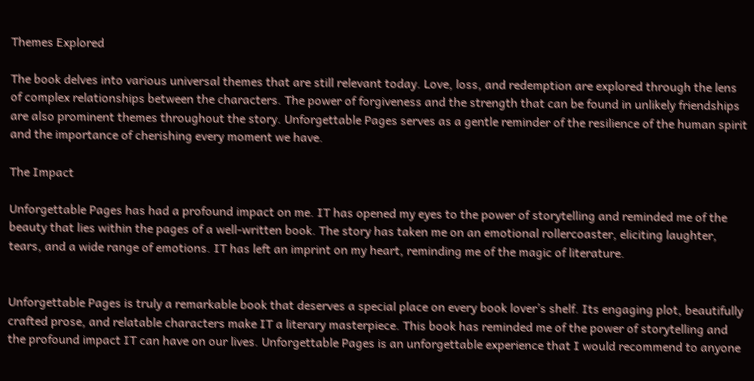Themes Explored

The book delves into various universal themes that are still relevant today. Love, loss, and redemption are explored through the lens of complex relationships between the characters. The power of forgiveness and the strength that can be found in unlikely friendships are also prominent themes throughout the story. Unforgettable Pages serves as a gentle reminder of the resilience of the human spirit and the importance of cherishing every moment we have.

The Impact

Unforgettable Pages has had a profound impact on me. IT has opened my eyes to the power of storytelling and reminded me of the beauty that lies within the pages of a well-written book. The story has taken me on an emotional rollercoaster, eliciting laughter, tears, and a wide range of emotions. IT has left an imprint on my heart, reminding me of the magic of literature.


Unforgettable Pages is truly a remarkable book that deserves a special place on every book lover’s shelf. Its engaging plot, beautifully crafted prose, and relatable characters make IT a literary masterpiece. This book has reminded me of the power of storytelling and the profound impact IT can have on our lives. Unforgettable Pages is an unforgettable experience that I would recommend to anyone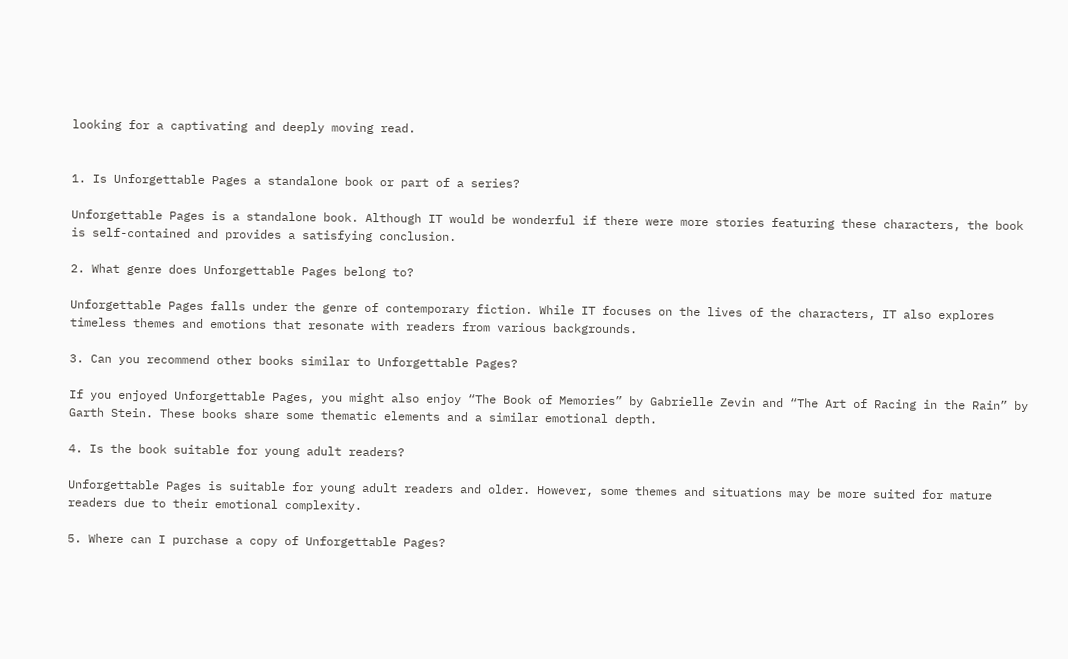looking for a captivating and deeply moving read.


1. Is Unforgettable Pages a standalone book or part of a series?

Unforgettable Pages is a standalone book. Although IT would be wonderful if there were more stories featuring these characters, the book is self-contained and provides a satisfying conclusion.

2. What genre does Unforgettable Pages belong to?

Unforgettable Pages falls under the genre of contemporary fiction. While IT focuses on the lives of the characters, IT also explores timeless themes and emotions that resonate with readers from various backgrounds.

3. Can you recommend other books similar to Unforgettable Pages?

If you enjoyed Unforgettable Pages, you might also enjoy “The Book of Memories” by Gabrielle Zevin and “The Art of Racing in the Rain” by Garth Stein. These books share some thematic elements and a similar emotional depth.

4. Is the book suitable for young adult readers?

Unforgettable Pages is suitable for young adult readers and older. However, some themes and situations may be more suited for mature readers due to their emotional complexity.

5. Where can I purchase a copy of Unforgettable Pages?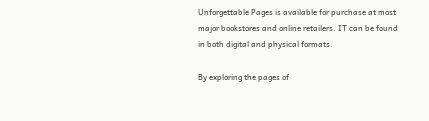Unforgettable Pages is available for purchase at most major bookstores and online retailers. IT can be found in both digital and physical formats.

By exploring the pages of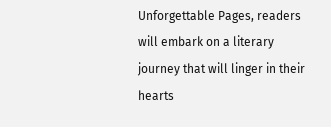Unforgettable Pages, readers will embark on a literary journey that will linger in their hearts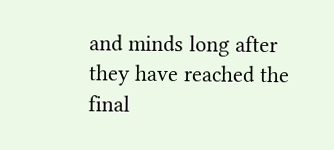and minds long after they have reached the final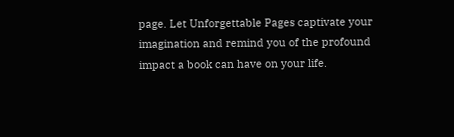page. Let Unforgettable Pages captivate your imagination and remind you of the profound impact a book can have on your life.